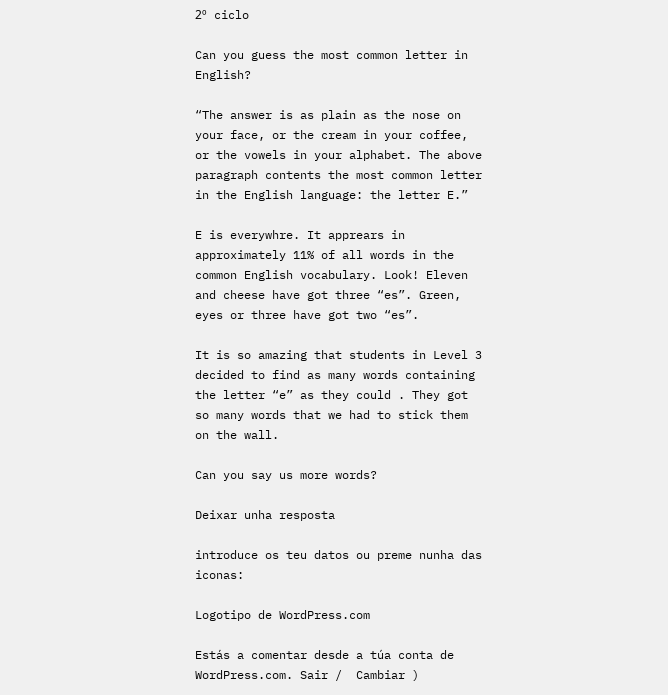2º ciclo

Can you guess the most common letter in English?

“The answer is as plain as the nose on your face, or the cream in your coffee, or the vowels in your alphabet. The above paragraph contents the most common letter in the English language: the letter E.”

E is everywhre. It apprears in approximately 11% of all words in the common English vocabulary. Look! Eleven and cheese have got three “es”. Green, eyes or three have got two “es”.

It is so amazing that students in Level 3 decided to find as many words containing the letter “e” as they could . They got so many words that we had to stick them on the wall.

Can you say us more words?

Deixar unha resposta

introduce os teu datos ou preme nunha das iconas:

Logotipo de WordPress.com

Estás a comentar desde a túa conta de WordPress.com. Sair /  Cambiar )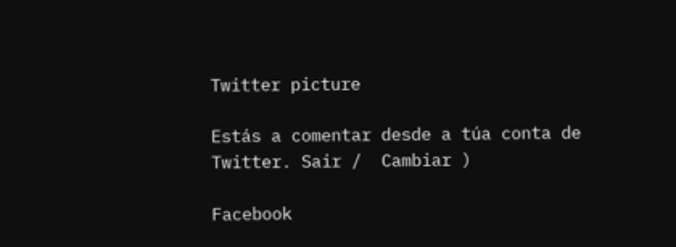Twitter picture

Estás a comentar desde a túa conta de Twitter. Sair /  Cambiar )

Facebook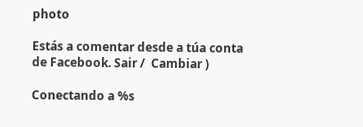photo

Estás a comentar desde a túa conta de Facebook. Sair /  Cambiar )

Conectando a %s